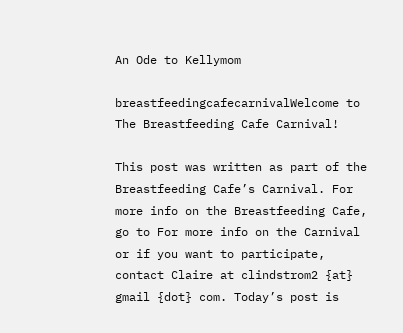An Ode to Kellymom

breastfeedingcafecarnivalWelcome to The Breastfeeding Cafe Carnival!

This post was written as part of the Breastfeeding Cafe’s Carnival. For more info on the Breastfeeding Cafe, go to For more info on the Carnival or if you want to participate, contact Claire at clindstrom2 {at} gmail {dot} com. Today’s post is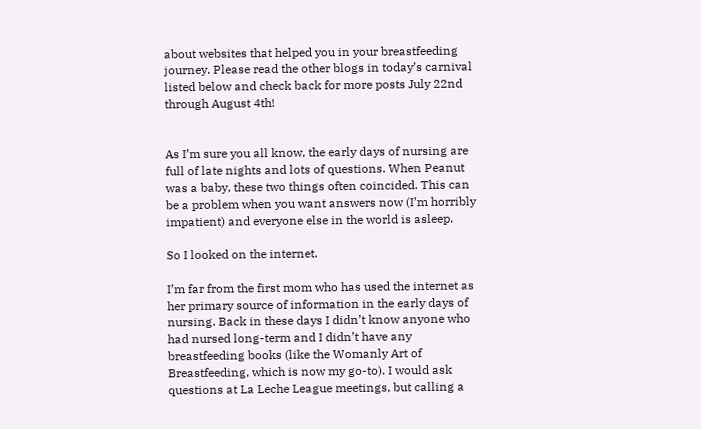about websites that helped you in your breastfeeding journey. Please read the other blogs in today’s carnival listed below and check back for more posts July 22nd through August 4th!


As I’m sure you all know, the early days of nursing are full of late nights and lots of questions. When Peanut was a baby, these two things often coincided. This can be a problem when you want answers now (I’m horribly impatient) and everyone else in the world is asleep.

So I looked on the internet.

I’m far from the first mom who has used the internet as her primary source of information in the early days of nursing. Back in these days I didn’t know anyone who had nursed long-term and I didn’t have any breastfeeding books (like the Womanly Art of Breastfeeding, which is now my go-to). I would ask questions at La Leche League meetings, but calling a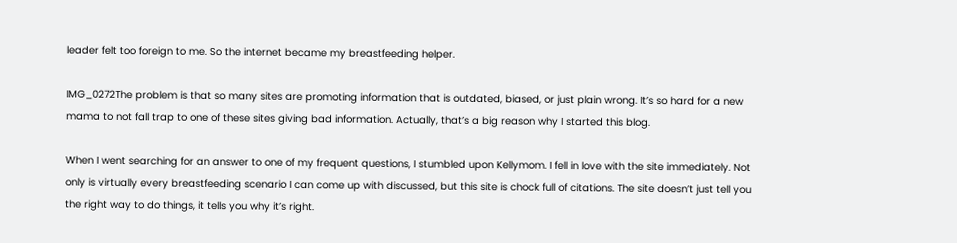leader felt too foreign to me. So the internet became my breastfeeding helper.

IMG_0272The problem is that so many sites are promoting information that is outdated, biased, or just plain wrong. It’s so hard for a new mama to not fall trap to one of these sites giving bad information. Actually, that’s a big reason why I started this blog.

When I went searching for an answer to one of my frequent questions, I stumbled upon Kellymom. I fell in love with the site immediately. Not only is virtually every breastfeeding scenario I can come up with discussed, but this site is chock full of citations. The site doesn’t just tell you the right way to do things, it tells you why it’s right.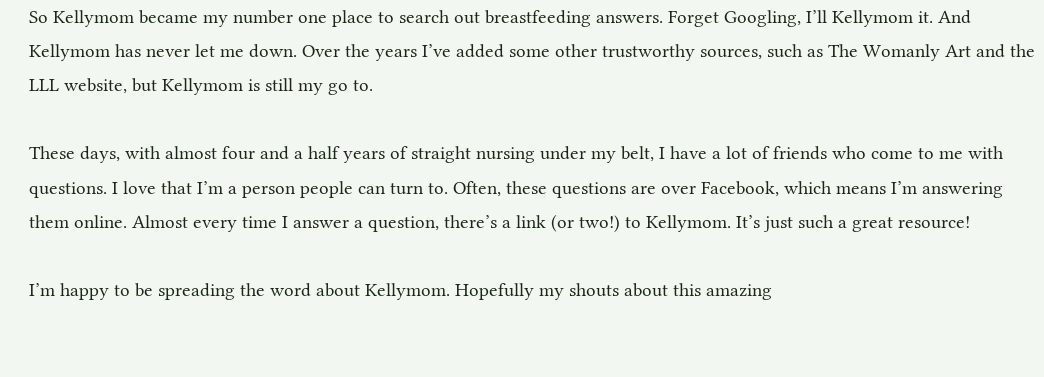So Kellymom became my number one place to search out breastfeeding answers. Forget Googling, I’ll Kellymom it. And Kellymom has never let me down. Over the years I’ve added some other trustworthy sources, such as The Womanly Art and the LLL website, but Kellymom is still my go to.

These days, with almost four and a half years of straight nursing under my belt, I have a lot of friends who come to me with questions. I love that I’m a person people can turn to. Often, these questions are over Facebook, which means I’m answering them online. Almost every time I answer a question, there’s a link (or two!) to Kellymom. It’s just such a great resource!

I’m happy to be spreading the word about Kellymom. Hopefully my shouts about this amazing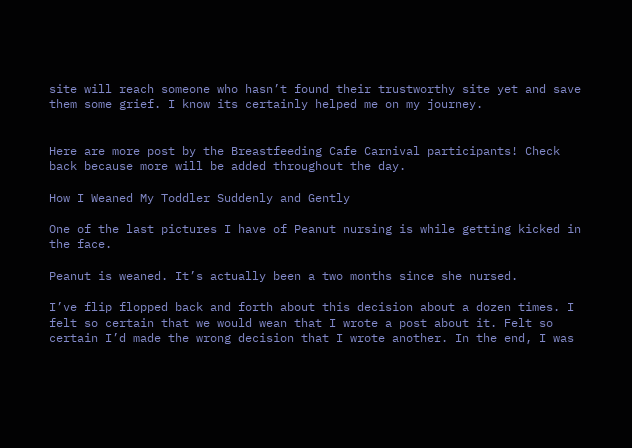site will reach someone who hasn’t found their trustworthy site yet and save them some grief. I know its certainly helped me on my journey.


Here are more post by the Breastfeeding Cafe Carnival participants! Check back because more will be added throughout the day.

How I Weaned My Toddler Suddenly and Gently

One of the last pictures I have of Peanut nursing is while getting kicked in the face.

Peanut is weaned. It’s actually been a two months since she nursed.

I’ve flip flopped back and forth about this decision about a dozen times. I felt so certain that we would wean that I wrote a post about it. Felt so certain I’d made the wrong decision that I wrote another. In the end, I was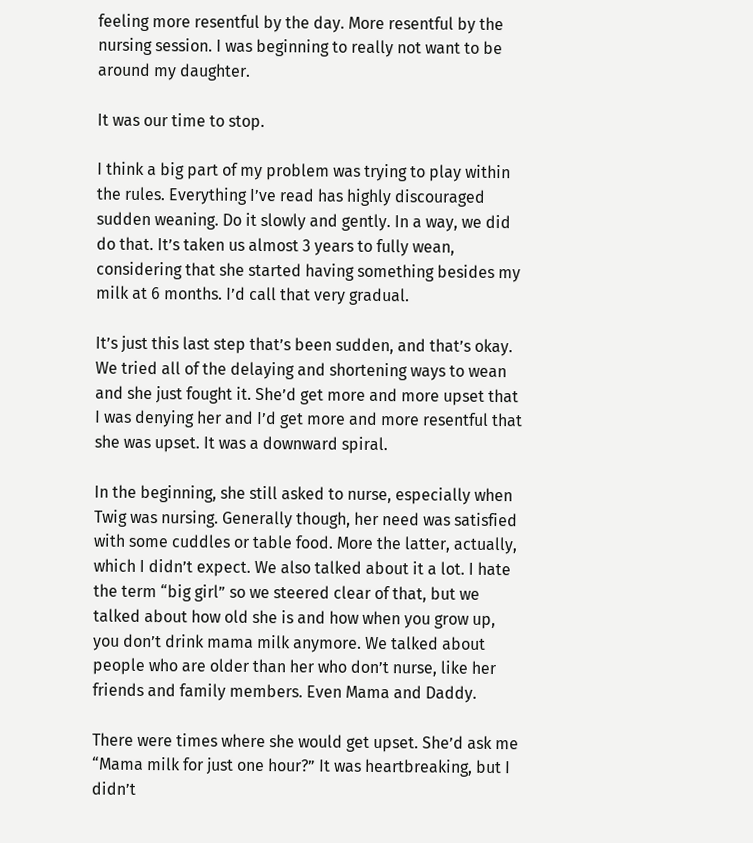feeling more resentful by the day. More resentful by the nursing session. I was beginning to really not want to be around my daughter.

It was our time to stop.

I think a big part of my problem was trying to play within the rules. Everything I’ve read has highly discouraged sudden weaning. Do it slowly and gently. In a way, we did do that. It’s taken us almost 3 years to fully wean, considering that she started having something besides my milk at 6 months. I’d call that very gradual.

It’s just this last step that’s been sudden, and that’s okay. We tried all of the delaying and shortening ways to wean and she just fought it. She’d get more and more upset that I was denying her and I’d get more and more resentful that she was upset. It was a downward spiral.

In the beginning, she still asked to nurse, especially when Twig was nursing. Generally though, her need was satisfied with some cuddles or table food. More the latter, actually, which I didn’t expect. We also talked about it a lot. I hate the term “big girl” so we steered clear of that, but we talked about how old she is and how when you grow up, you don’t drink mama milk anymore. We talked about people who are older than her who don’t nurse, like her friends and family members. Even Mama and Daddy.

There were times where she would get upset. She’d ask me “Mama milk for just one hour?” It was heartbreaking, but I didn’t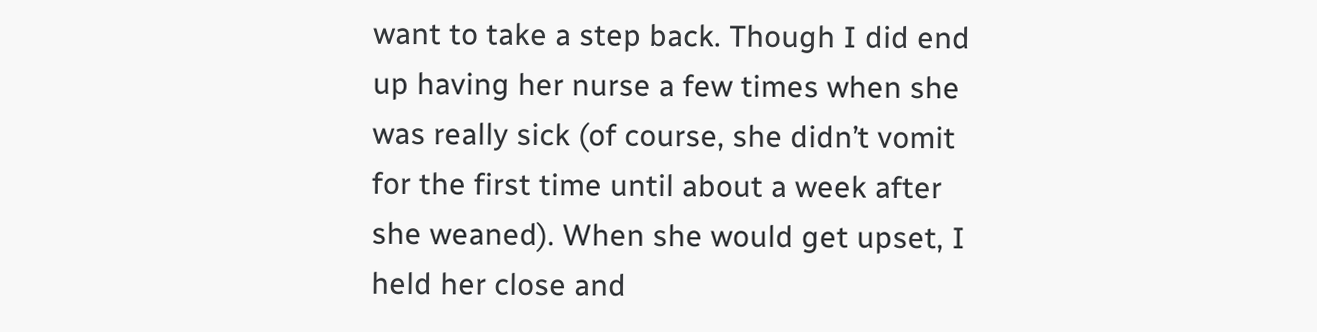want to take a step back. Though I did end up having her nurse a few times when she was really sick (of course, she didn’t vomit for the first time until about a week after she weaned). When she would get upset, I held her close and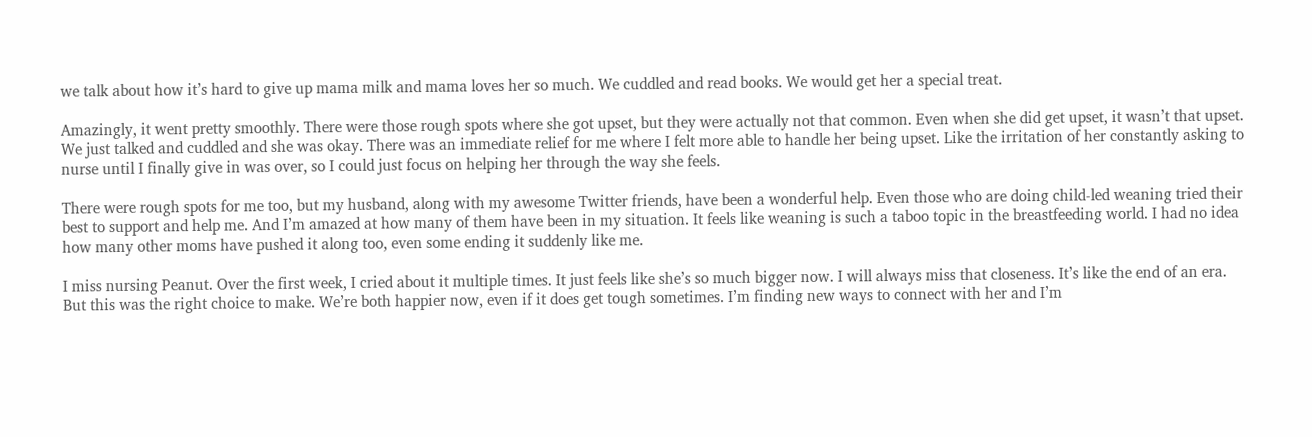we talk about how it’s hard to give up mama milk and mama loves her so much. We cuddled and read books. We would get her a special treat.

Amazingly, it went pretty smoothly. There were those rough spots where she got upset, but they were actually not that common. Even when she did get upset, it wasn’t that upset. We just talked and cuddled and she was okay. There was an immediate relief for me where I felt more able to handle her being upset. Like the irritation of her constantly asking to nurse until I finally give in was over, so I could just focus on helping her through the way she feels.

There were rough spots for me too, but my husband, along with my awesome Twitter friends, have been a wonderful help. Even those who are doing child-led weaning tried their best to support and help me. And I’m amazed at how many of them have been in my situation. It feels like weaning is such a taboo topic in the breastfeeding world. I had no idea how many other moms have pushed it along too, even some ending it suddenly like me.

I miss nursing Peanut. Over the first week, I cried about it multiple times. It just feels like she’s so much bigger now. I will always miss that closeness. It’s like the end of an era. But this was the right choice to make. We’re both happier now, even if it does get tough sometimes. I’m finding new ways to connect with her and I’m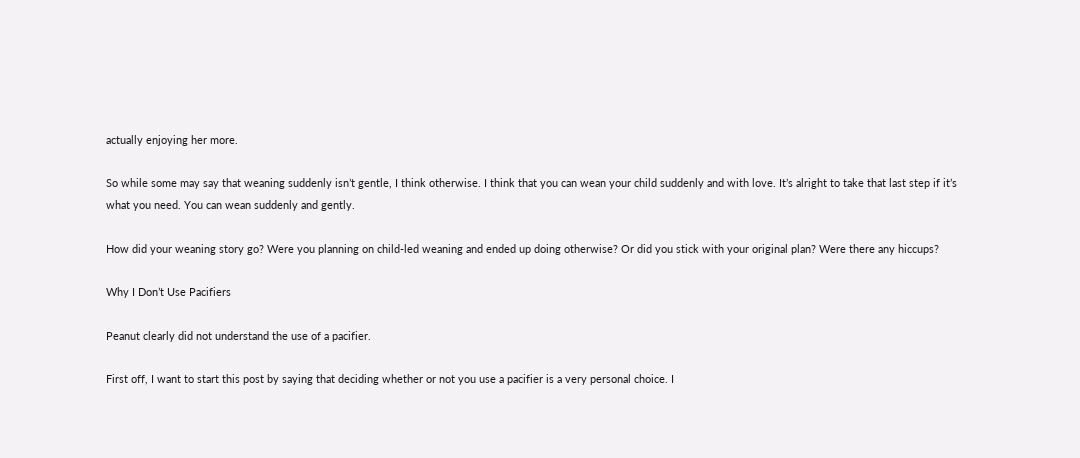actually enjoying her more.

So while some may say that weaning suddenly isn’t gentle, I think otherwise. I think that you can wean your child suddenly and with love. It’s alright to take that last step if it’s what you need. You can wean suddenly and gently.

How did your weaning story go? Were you planning on child-led weaning and ended up doing otherwise? Or did you stick with your original plan? Were there any hiccups?

Why I Don’t Use Pacifiers

Peanut clearly did not understand the use of a pacifier.

First off, I want to start this post by saying that deciding whether or not you use a pacifier is a very personal choice. I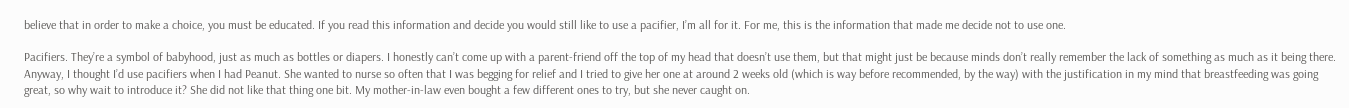believe that in order to make a choice, you must be educated. If you read this information and decide you would still like to use a pacifier, I’m all for it. For me, this is the information that made me decide not to use one.

Pacifiers. They’re a symbol of babyhood, just as much as bottles or diapers. I honestly can’t come up with a parent-friend off the top of my head that doesn’t use them, but that might just be because minds don’t really remember the lack of something as much as it being there. Anyway, I thought I’d use pacifiers when I had Peanut. She wanted to nurse so often that I was begging for relief and I tried to give her one at around 2 weeks old (which is way before recommended, by the way) with the justification in my mind that breastfeeding was going great, so why wait to introduce it? She did not like that thing one bit. My mother-in-law even bought a few different ones to try, but she never caught on.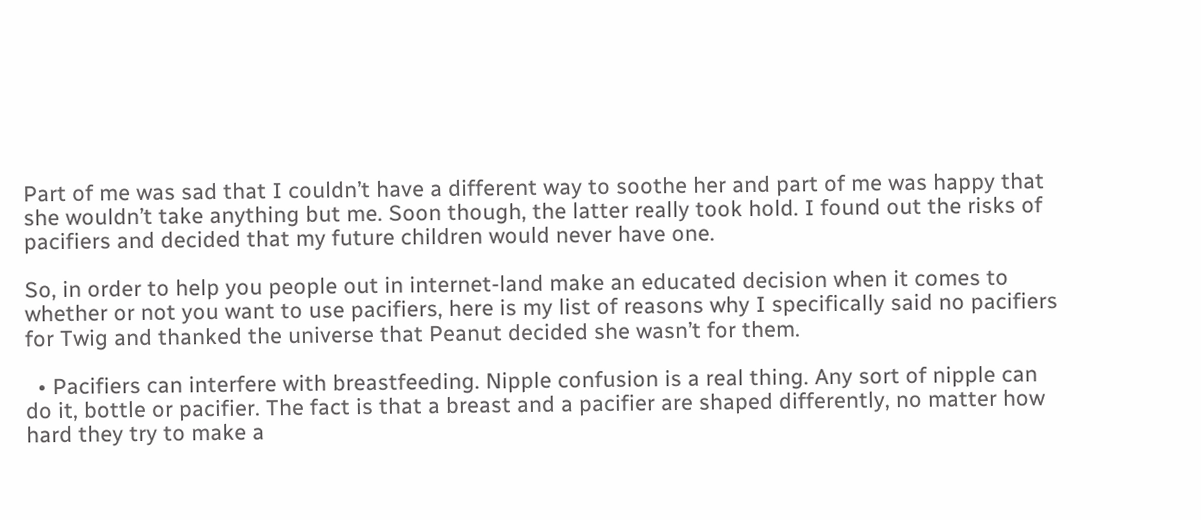Part of me was sad that I couldn’t have a different way to soothe her and part of me was happy that she wouldn’t take anything but me. Soon though, the latter really took hold. I found out the risks of pacifiers and decided that my future children would never have one.

So, in order to help you people out in internet-land make an educated decision when it comes to whether or not you want to use pacifiers, here is my list of reasons why I specifically said no pacifiers for Twig and thanked the universe that Peanut decided she wasn’t for them.

  • Pacifiers can interfere with breastfeeding. Nipple confusion is a real thing. Any sort of nipple can do it, bottle or pacifier. The fact is that a breast and a pacifier are shaped differently, no matter how hard they try to make a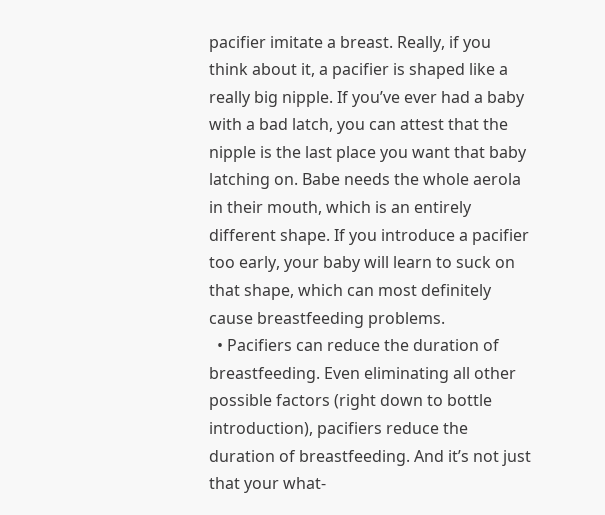pacifier imitate a breast. Really, if you think about it, a pacifier is shaped like a really big nipple. If you’ve ever had a baby with a bad latch, you can attest that the nipple is the last place you want that baby latching on. Babe needs the whole aerola in their mouth, which is an entirely different shape. If you introduce a pacifier too early, your baby will learn to suck on that shape, which can most definitely cause breastfeeding problems.
  • Pacifiers can reduce the duration of breastfeeding. Even eliminating all other possible factors (right down to bottle introduction), pacifiers reduce the duration of breastfeeding. And it’s not just that your what-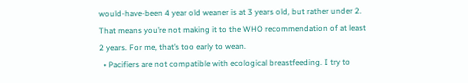would-have-been 4 year old weaner is at 3 years old, but rather under 2. That means you’re not making it to the WHO recommendation of at least 2 years. For me, that’s too early to wean.
  • Pacifiers are not compatible with ecological breastfeeding. I try to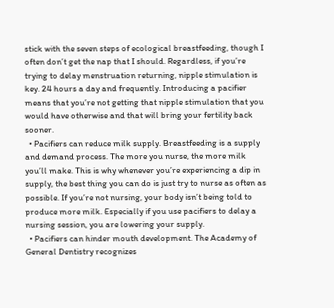stick with the seven steps of ecological breastfeeding, though I often don’t get the nap that I should. Regardless, if you’re trying to delay menstruation returning, nipple stimulation is key. 24 hours a day and frequently. Introducing a pacifier means that you’re not getting that nipple stimulation that you would have otherwise and that will bring your fertility back sooner.
  • Pacifiers can reduce milk supply. Breastfeeding is a supply and demand process. The more you nurse, the more milk you’ll make. This is why whenever you’re experiencing a dip in supply, the best thing you can do is just try to nurse as often as possible. If you’re not nursing, your body isn’t being told to produce more milk. Especially if you use pacifiers to delay a nursing session, you are lowering your supply.
  • Pacifiers can hinder mouth development. The Academy of General Dentistry recognizes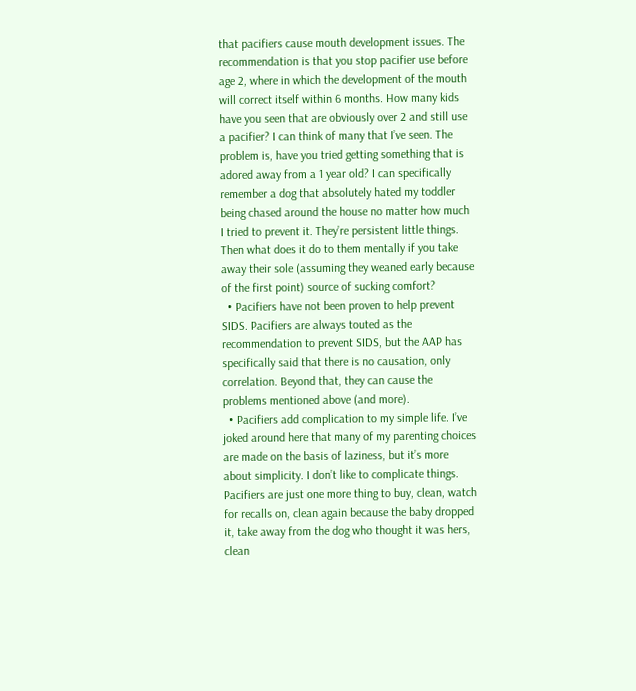that pacifiers cause mouth development issues. The recommendation is that you stop pacifier use before age 2, where in which the development of the mouth will correct itself within 6 months. How many kids have you seen that are obviously over 2 and still use a pacifier? I can think of many that I’ve seen. The problem is, have you tried getting something that is adored away from a 1 year old? I can specifically remember a dog that absolutely hated my toddler being chased around the house no matter how much I tried to prevent it. They’re persistent little things. Then what does it do to them mentally if you take away their sole (assuming they weaned early because of the first point) source of sucking comfort?
  • Pacifiers have not been proven to help prevent SIDS. Pacifiers are always touted as the recommendation to prevent SIDS, but the AAP has specifically said that there is no causation, only correlation. Beyond that, they can cause the problems mentioned above (and more).
  • Pacifiers add complication to my simple life. I’ve joked around here that many of my parenting choices are made on the basis of laziness, but it’s more about simplicity. I don’t like to complicate things. Pacifiers are just one more thing to buy, clean, watch for recalls on, clean again because the baby dropped it, take away from the dog who thought it was hers, clean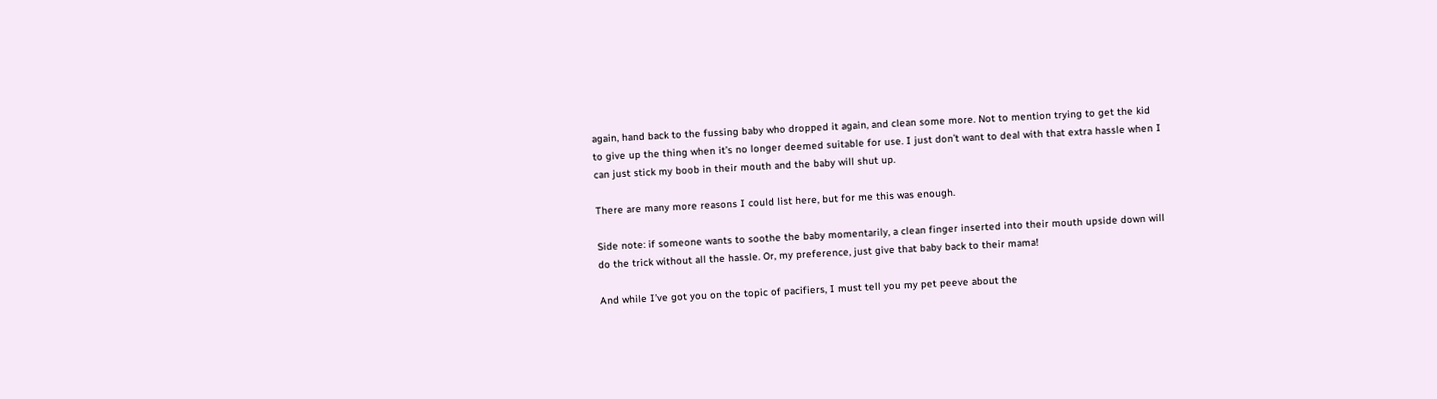again, hand back to the fussing baby who dropped it again, and clean some more. Not to mention trying to get the kid to give up the thing when it’s no longer deemed suitable for use. I just don’t want to deal with that extra hassle when I can just stick my boob in their mouth and the baby will shut up.

There are many more reasons I could list here, but for me this was enough.

Side note: if someone wants to soothe the baby momentarily, a clean finger inserted into their mouth upside down will do the trick without all the hassle. Or, my preference, just give that baby back to their mama!

And while I’ve got you on the topic of pacifiers, I must tell you my pet peeve about the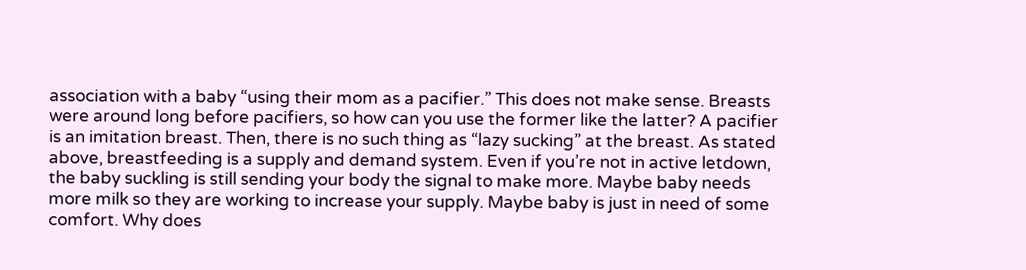association with a baby “using their mom as a pacifier.” This does not make sense. Breasts were around long before pacifiers, so how can you use the former like the latter? A pacifier is an imitation breast. Then, there is no such thing as “lazy sucking” at the breast. As stated above, breastfeeding is a supply and demand system. Even if you’re not in active letdown, the baby suckling is still sending your body the signal to make more. Maybe baby needs more milk so they are working to increase your supply. Maybe baby is just in need of some comfort. Why does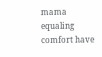mama equaling comfort have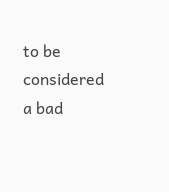to be considered a bad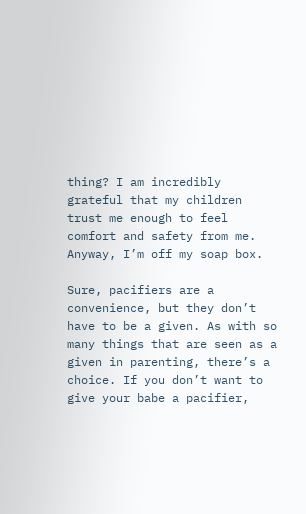thing? I am incredibly grateful that my children trust me enough to feel comfort and safety from me. Anyway, I’m off my soap box.

Sure, pacifiers are a convenience, but they don’t have to be a given. As with so many things that are seen as a given in parenting, there’s a choice. If you don’t want to give your babe a pacifier,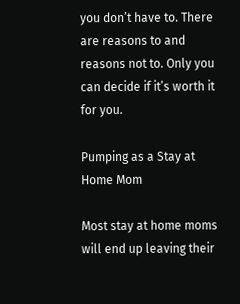you don’t have to. There are reasons to and reasons not to. Only you can decide if it’s worth it for you.

Pumping as a Stay at Home Mom

Most stay at home moms will end up leaving their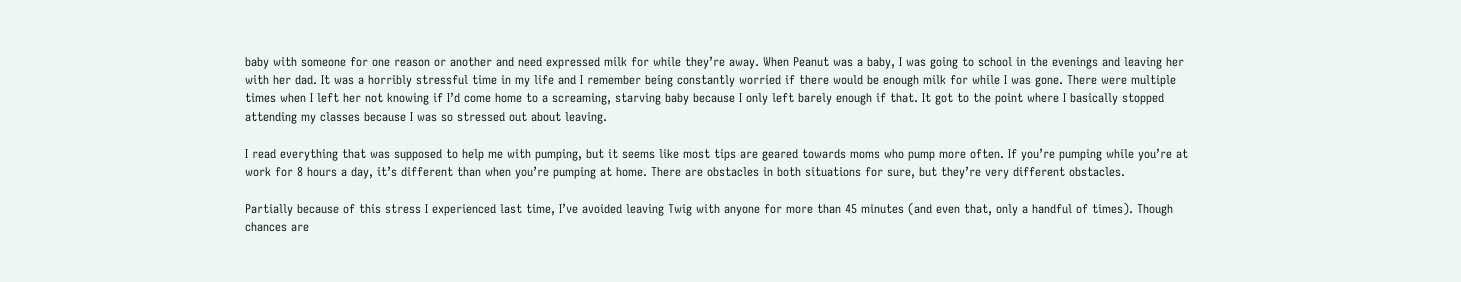baby with someone for one reason or another and need expressed milk for while they’re away. When Peanut was a baby, I was going to school in the evenings and leaving her with her dad. It was a horribly stressful time in my life and I remember being constantly worried if there would be enough milk for while I was gone. There were multiple times when I left her not knowing if I’d come home to a screaming, starving baby because I only left barely enough if that. It got to the point where I basically stopped attending my classes because I was so stressed out about leaving.

I read everything that was supposed to help me with pumping, but it seems like most tips are geared towards moms who pump more often. If you’re pumping while you’re at work for 8 hours a day, it’s different than when you’re pumping at home. There are obstacles in both situations for sure, but they’re very different obstacles.

Partially because of this stress I experienced last time, I’ve avoided leaving Twig with anyone for more than 45 minutes (and even that, only a handful of times). Though chances are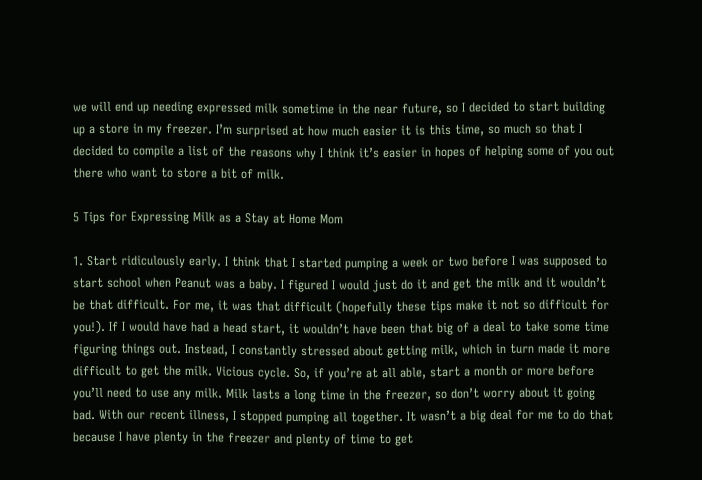we will end up needing expressed milk sometime in the near future, so I decided to start building up a store in my freezer. I’m surprised at how much easier it is this time, so much so that I decided to compile a list of the reasons why I think it’s easier in hopes of helping some of you out there who want to store a bit of milk.

5 Tips for Expressing Milk as a Stay at Home Mom

1. Start ridiculously early. I think that I started pumping a week or two before I was supposed to start school when Peanut was a baby. I figured I would just do it and get the milk and it wouldn’t be that difficult. For me, it was that difficult (hopefully these tips make it not so difficult for you!). If I would have had a head start, it wouldn’t have been that big of a deal to take some time figuring things out. Instead, I constantly stressed about getting milk, which in turn made it more difficult to get the milk. Vicious cycle. So, if you’re at all able, start a month or more before you’ll need to use any milk. Milk lasts a long time in the freezer, so don’t worry about it going bad. With our recent illness, I stopped pumping all together. It wasn’t a big deal for me to do that because I have plenty in the freezer and plenty of time to get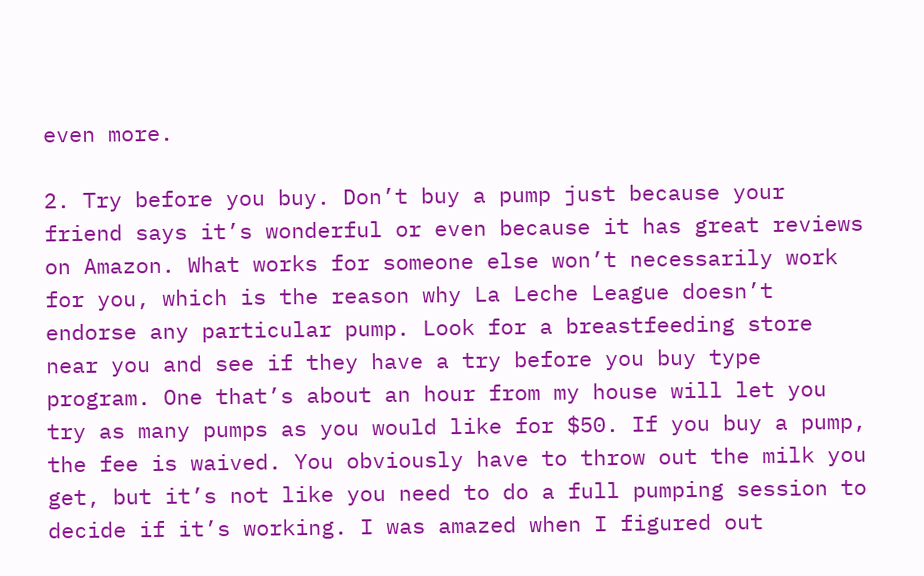even more.

2. Try before you buy. Don’t buy a pump just because your friend says it’s wonderful or even because it has great reviews on Amazon. What works for someone else won’t necessarily work for you, which is the reason why La Leche League doesn’t endorse any particular pump. Look for a breastfeeding store near you and see if they have a try before you buy type program. One that’s about an hour from my house will let you try as many pumps as you would like for $50. If you buy a pump, the fee is waived. You obviously have to throw out the milk you get, but it’s not like you need to do a full pumping session to decide if it’s working. I was amazed when I figured out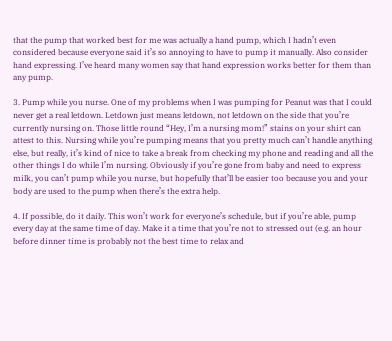that the pump that worked best for me was actually a hand pump, which I hadn’t even considered because everyone said it’s so annoying to have to pump it manually. Also consider hand expressing. I’ve heard many women say that hand expression works better for them than any pump.

3. Pump while you nurse. One of my problems when I was pumping for Peanut was that I could never get a real letdown. Letdown just means letdown, not letdown on the side that you’re currently nursing on. Those little round “Hey, I’m a nursing mom!” stains on your shirt can attest to this. Nursing while you’re pumping means that you pretty much can’t handle anything else, but really, it’s kind of nice to take a break from checking my phone and reading and all the other things I do while I’m nursing. Obviously if you’re gone from baby and need to express milk, you can’t pump while you nurse, but hopefully that’ll be easier too because you and your body are used to the pump when there’s the extra help.

4. If possible, do it daily. This won’t work for everyone’s schedule, but if you’re able, pump every day at the same time of day. Make it a time that you’re not to stressed out (e.g. an hour before dinner time is probably not the best time to relax and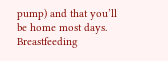pump) and that you’ll be home most days. Breastfeeding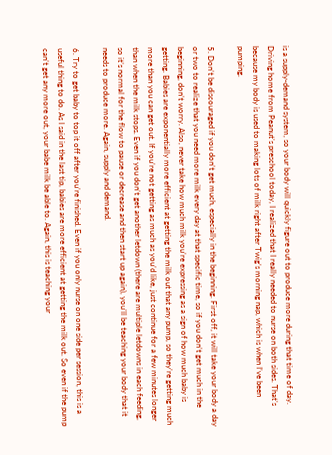is a supply-demand system, so your body will quickly figure out to produce more during that time of day. Driving home from Peanut’s preschool today, I realized that I really needed to nurse on both sides. That’s because my body is used to making lots of milk right after Twig’s morning nap, which is when I’ve been pumping.

5. Don’t be discouraged if you don’t get much, especially in the beginning. First off, it will take your body a day or two to realize that you need more milk every day at that specific time, so if you don’t get much in the beginning, don’t worry. Also, never take how much milk you’re expressing as a sign of how much baby is getting. Babies are exponentially more efficient at getting the milk out that any pump, so they’re getting much more than you can get out. If you’re not getting as much as you’d like, just continue for a few minutes longer than when the milk stops. Even if you don’t get another letdown (there are multiple letdowns in each feeding, so it’s normal for the flow to pause or decrease and then start up again), you’ll be teaching your body that it needs to produce more. Again, supply and demand.

6. Try to get baby to top it off after you’re finished. Even if you only nurse on one side per session, this is a useful thing to do. As I said in the last tip, babies are more efficient at getting the milk out. So even if the pump can’t get any more out, your babe milk be able to. Again, this is teaching your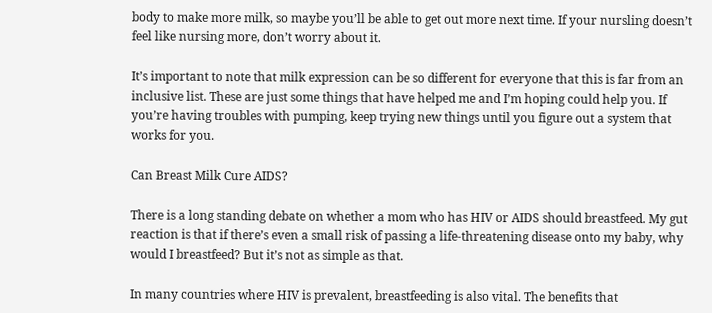body to make more milk, so maybe you’ll be able to get out more next time. If your nursling doesn’t feel like nursing more, don’t worry about it.

It’s important to note that milk expression can be so different for everyone that this is far from an inclusive list. These are just some things that have helped me and I’m hoping could help you. If you’re having troubles with pumping, keep trying new things until you figure out a system that works for you.

Can Breast Milk Cure AIDS?

There is a long standing debate on whether a mom who has HIV or AIDS should breastfeed. My gut reaction is that if there’s even a small risk of passing a life-threatening disease onto my baby, why would I breastfeed? But it’s not as simple as that.

In many countries where HIV is prevalent, breastfeeding is also vital. The benefits that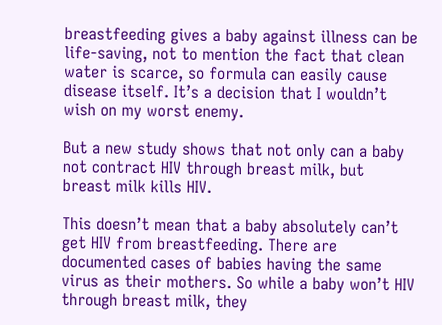breastfeeding gives a baby against illness can be life-saving, not to mention the fact that clean water is scarce, so formula can easily cause disease itself. It’s a decision that I wouldn’t wish on my worst enemy.

But a new study shows that not only can a baby not contract HIV through breast milk, but breast milk kills HIV.

This doesn’t mean that a baby absolutely can’t get HIV from breastfeeding. There are documented cases of babies having the same virus as their mothers. So while a baby won’t HIV through breast milk, they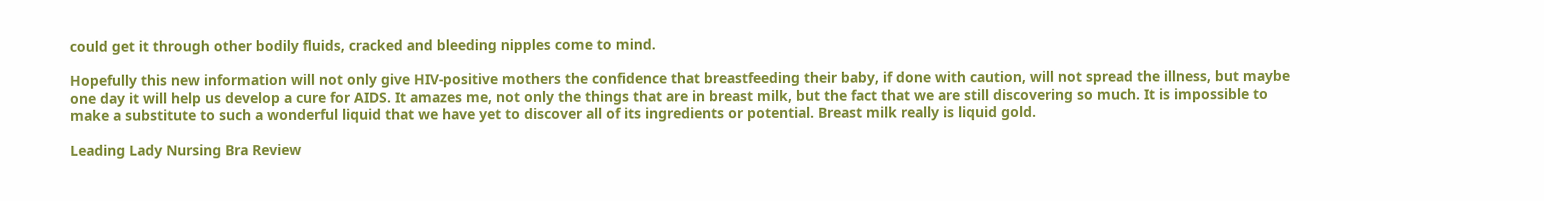could get it through other bodily fluids, cracked and bleeding nipples come to mind.

Hopefully this new information will not only give HIV-positive mothers the confidence that breastfeeding their baby, if done with caution, will not spread the illness, but maybe one day it will help us develop a cure for AIDS. It amazes me, not only the things that are in breast milk, but the fact that we are still discovering so much. It is impossible to make a substitute to such a wonderful liquid that we have yet to discover all of its ingredients or potential. Breast milk really is liquid gold.

Leading Lady Nursing Bra Review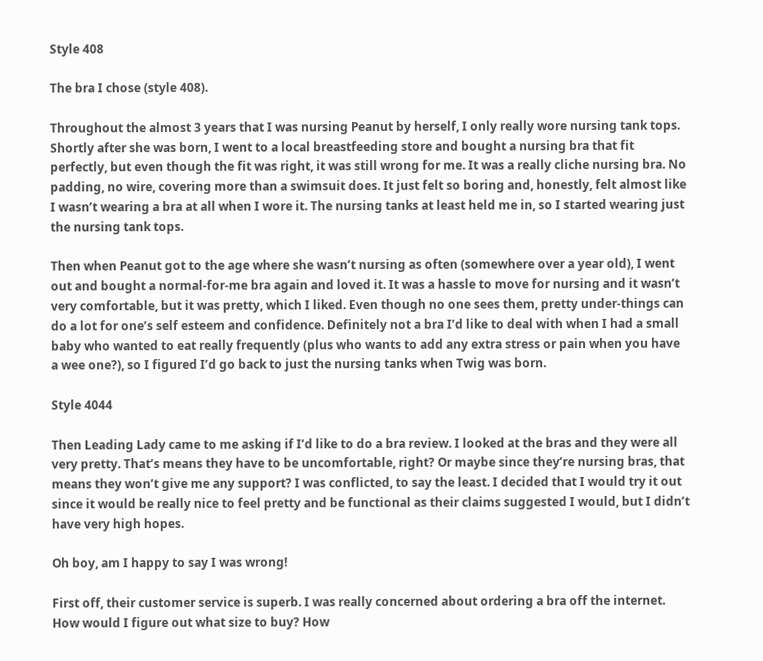Style 408

The bra I chose (style 408).

Throughout the almost 3 years that I was nursing Peanut by herself, I only really wore nursing tank tops. Shortly after she was born, I went to a local breastfeeding store and bought a nursing bra that fit perfectly, but even though the fit was right, it was still wrong for me. It was a really cliche nursing bra. No padding, no wire, covering more than a swimsuit does. It just felt so boring and, honestly, felt almost like I wasn’t wearing a bra at all when I wore it. The nursing tanks at least held me in, so I started wearing just the nursing tank tops.

Then when Peanut got to the age where she wasn’t nursing as often (somewhere over a year old), I went out and bought a normal-for-me bra again and loved it. It was a hassle to move for nursing and it wasn’t very comfortable, but it was pretty, which I liked. Even though no one sees them, pretty under-things can do a lot for one’s self esteem and confidence. Definitely not a bra I’d like to deal with when I had a small baby who wanted to eat really frequently (plus who wants to add any extra stress or pain when you have a wee one?), so I figured I’d go back to just the nursing tanks when Twig was born.

Style 4044

Then Leading Lady came to me asking if I’d like to do a bra review. I looked at the bras and they were all very pretty. That’s means they have to be uncomfortable, right? Or maybe since they’re nursing bras, that means they won’t give me any support? I was conflicted, to say the least. I decided that I would try it out since it would be really nice to feel pretty and be functional as their claims suggested I would, but I didn’t have very high hopes.

Oh boy, am I happy to say I was wrong!

First off, their customer service is superb. I was really concerned about ordering a bra off the internet. How would I figure out what size to buy? How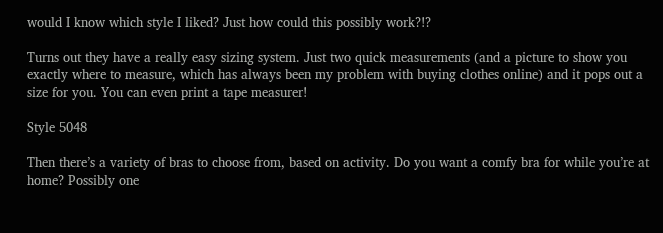would I know which style I liked? Just how could this possibly work?!?

Turns out they have a really easy sizing system. Just two quick measurements (and a picture to show you exactly where to measure, which has always been my problem with buying clothes online) and it pops out a size for you. You can even print a tape measurer!

Style 5048

Then there’s a variety of bras to choose from, based on activity. Do you want a comfy bra for while you’re at home? Possibly one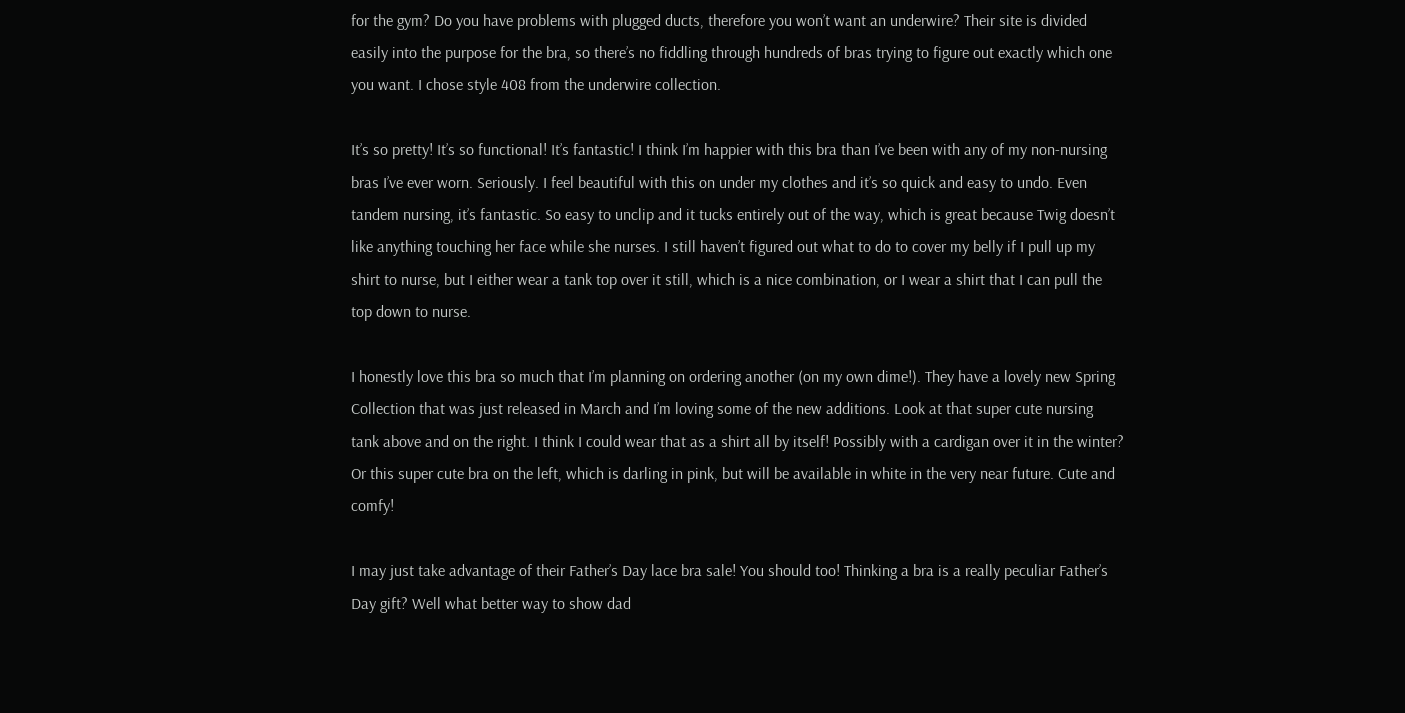for the gym? Do you have problems with plugged ducts, therefore you won’t want an underwire? Their site is divided easily into the purpose for the bra, so there’s no fiddling through hundreds of bras trying to figure out exactly which one you want. I chose style 408 from the underwire collection.

It’s so pretty! It’s so functional! It’s fantastic! I think I’m happier with this bra than I’ve been with any of my non-nursing bras I’ve ever worn. Seriously. I feel beautiful with this on under my clothes and it’s so quick and easy to undo. Even tandem nursing, it’s fantastic. So easy to unclip and it tucks entirely out of the way, which is great because Twig doesn’t like anything touching her face while she nurses. I still haven’t figured out what to do to cover my belly if I pull up my shirt to nurse, but I either wear a tank top over it still, which is a nice combination, or I wear a shirt that I can pull the top down to nurse.

I honestly love this bra so much that I’m planning on ordering another (on my own dime!). They have a lovely new Spring Collection that was just released in March and I’m loving some of the new additions. Look at that super cute nursing tank above and on the right. I think I could wear that as a shirt all by itself! Possibly with a cardigan over it in the winter? Or this super cute bra on the left, which is darling in pink, but will be available in white in the very near future. Cute and comfy!

I may just take advantage of their Father’s Day lace bra sale! You should too! Thinking a bra is a really peculiar Father’s Day gift? Well what better way to show dad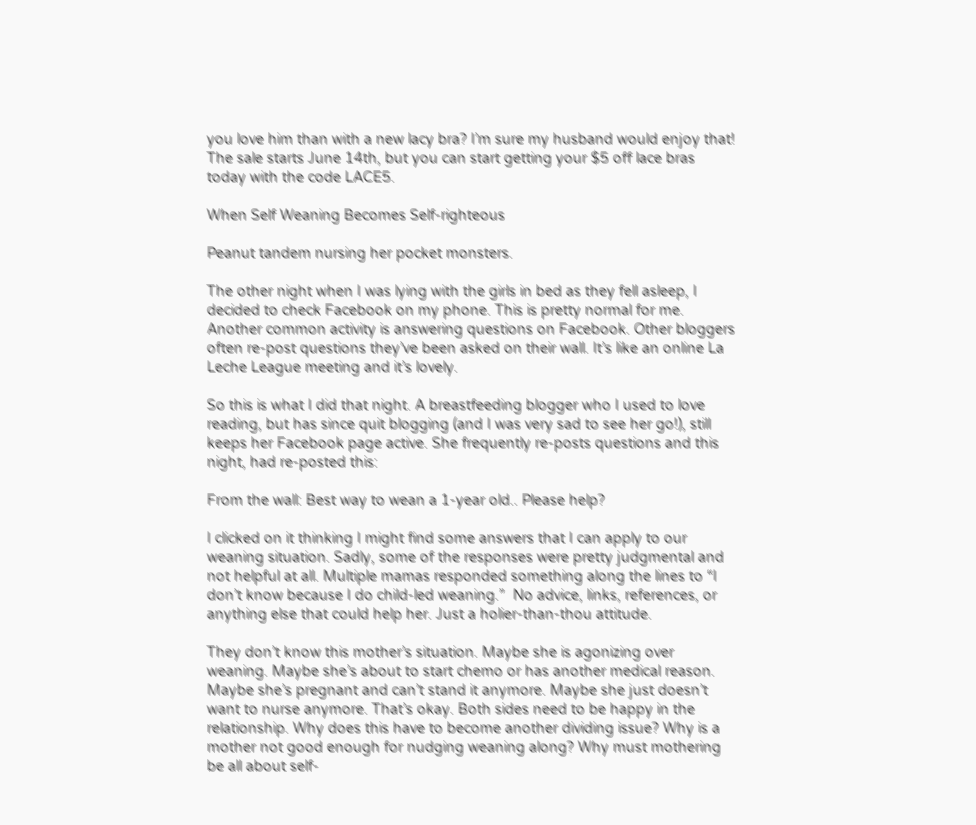you love him than with a new lacy bra? I’m sure my husband would enjoy that! The sale starts June 14th, but you can start getting your $5 off lace bras today with the code LACE5.

When Self Weaning Becomes Self-righteous

Peanut tandem nursing her pocket monsters.

The other night when I was lying with the girls in bed as they fell asleep, I decided to check Facebook on my phone. This is pretty normal for me. Another common activity is answering questions on Facebook. Other bloggers often re-post questions they’ve been asked on their wall. It’s like an online La Leche League meeting and it’s lovely.

So this is what I did that night. A breastfeeding blogger who I used to love reading, but has since quit blogging (and I was very sad to see her go!), still keeps her Facebook page active. She frequently re-posts questions and this night, had re-posted this:

From the wall: Best way to wean a 1-year old.. Please help?

I clicked on it thinking I might find some answers that I can apply to our weaning situation. Sadly, some of the responses were pretty judgmental and not helpful at all. Multiple mamas responded something along the lines to “I don’t know because I do child-led weaning.”  No advice, links, references, or anything else that could help her. Just a holier-than-thou attitude.

They don’t know this mother’s situation. Maybe she is agonizing over weaning. Maybe she’s about to start chemo or has another medical reason. Maybe she’s pregnant and can’t stand it anymore. Maybe she just doesn’t want to nurse anymore. That’s okay. Both sides need to be happy in the relationship. Why does this have to become another dividing issue? Why is a mother not good enough for nudging weaning along? Why must mothering be all about self-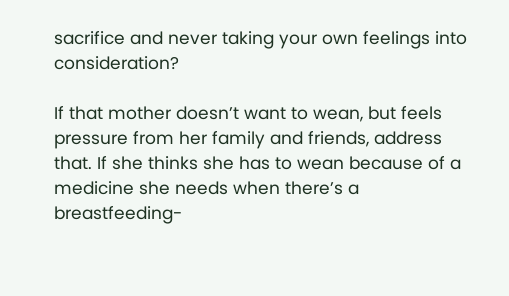sacrifice and never taking your own feelings into consideration?

If that mother doesn’t want to wean, but feels pressure from her family and friends, address that. If she thinks she has to wean because of a medicine she needs when there’s a breastfeeding-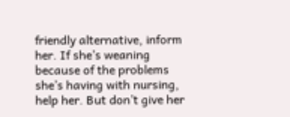friendly alternative, inform her. If she’s weaning because of the problems she’s having with nursing, help her. But don’t give her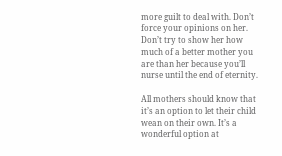more guilt to deal with. Don’t force your opinions on her. Don’t try to show her how much of a better mother you are than her because you’ll nurse until the end of eternity.

All mothers should know that it’s an option to let their child wean on their own. It’s a wonderful option at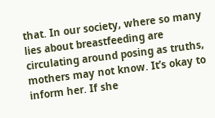that. In our society, where so many lies about breastfeeding are circulating around posing as truths, mothers may not know. It’s okay to inform her. If she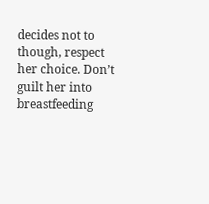decides not to though, respect her choice. Don’t guilt her into breastfeeding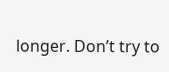longer. Don’t try to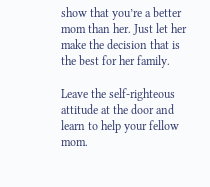show that you’re a better mom than her. Just let her make the decision that is the best for her family.

Leave the self-righteous attitude at the door and learn to help your fellow mom.